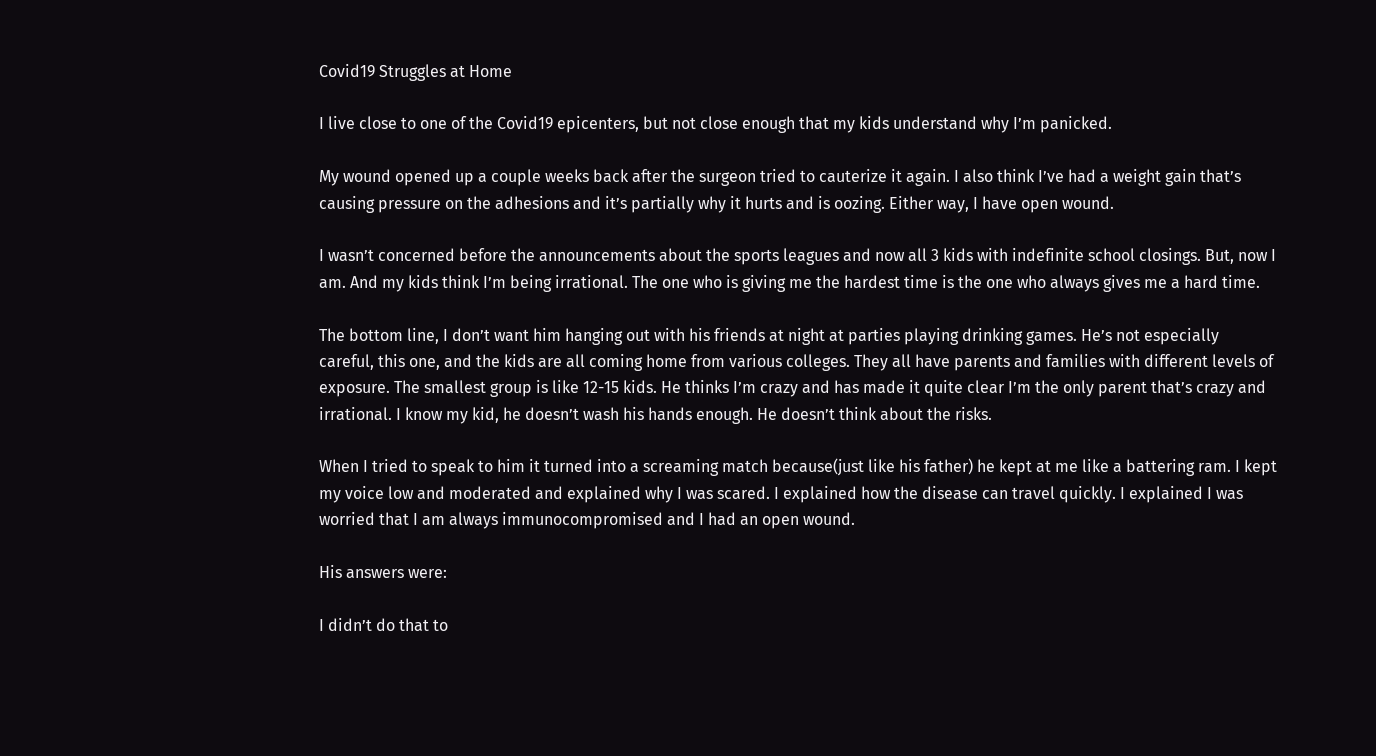Covid19 Struggles at Home

I live close to one of the Covid19 epicenters, but not close enough that my kids understand why I’m panicked.

My wound opened up a couple weeks back after the surgeon tried to cauterize it again. I also think I’ve had a weight gain that’s causing pressure on the adhesions and it’s partially why it hurts and is oozing. Either way, I have open wound.

I wasn’t concerned before the announcements about the sports leagues and now all 3 kids with indefinite school closings. But, now I am. And my kids think I’m being irrational. The one who is giving me the hardest time is the one who always gives me a hard time.

The bottom line, I don’t want him hanging out with his friends at night at parties playing drinking games. He’s not especially careful, this one, and the kids are all coming home from various colleges. They all have parents and families with different levels of exposure. The smallest group is like 12-15 kids. He thinks I’m crazy and has made it quite clear I’m the only parent that’s crazy and irrational. I know my kid, he doesn’t wash his hands enough. He doesn’t think about the risks.

When I tried to speak to him it turned into a screaming match because(just like his father) he kept at me like a battering ram. I kept my voice low and moderated and explained why I was scared. I explained how the disease can travel quickly. I explained I was worried that I am always immunocompromised and I had an open wound.

His answers were:

I didn’t do that to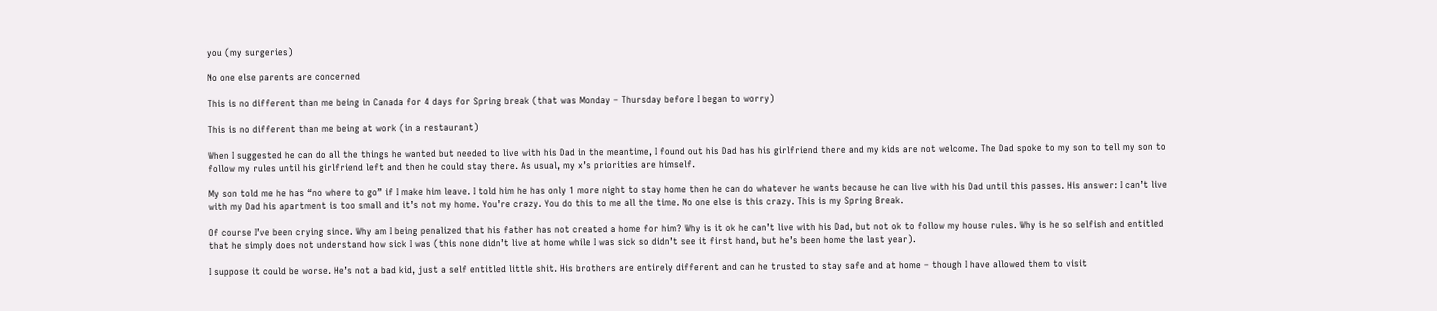you (my surgeries)

No one else parents are concerned

This is no different than me being in Canada for 4 days for Spring break (that was Monday – Thursday before I began to worry)

This is no different than me being at work (in a restaurant)

When I suggested he can do all the things he wanted but needed to live with his Dad in the meantime, I found out his Dad has his girlfriend there and my kids are not welcome. The Dad spoke to my son to tell my son to follow my rules until his girlfriend left and then he could stay there. As usual, my x’s priorities are himself.

My son told me he has “no where to go” if I make him leave. I told him he has only 1 more night to stay home then he can do whatever he wants because he can live with his Dad until this passes. His answer: I can’t live with my Dad his apartment is too small and it’s not my home. You’re crazy. You do this to me all the time. No one else is this crazy. This is my Spring Break.

Of course I’ve been crying since. Why am I being penalized that his father has not created a home for him? Why is it ok he can’t live with his Dad, but not ok to follow my house rules. Why is he so selfish and entitled that he simply does not understand how sick I was (this none didn’t live at home while I was sick so didn’t see it first hand, but he’s been home the last year).

I suppose it could be worse. He’s not a bad kid, just a self entitled little shit. His brothers are entirely different and can he trusted to stay safe and at home – though I have allowed them to visit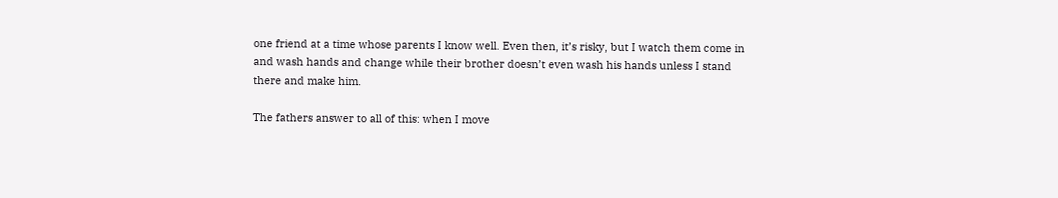one friend at a time whose parents I know well. Even then, it’s risky, but I watch them come in and wash hands and change while their brother doesn’t even wash his hands unless I stand there and make him.

The fathers answer to all of this: when I move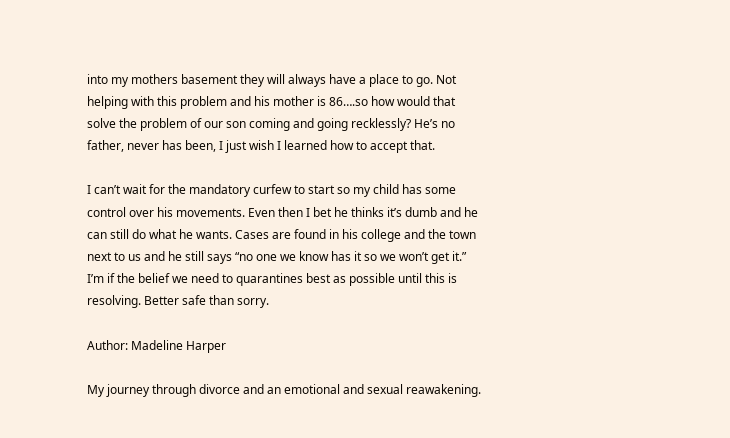into my mothers basement they will always have a place to go. Not helping with this problem and his mother is 86….so how would that solve the problem of our son coming and going recklessly? He’s no father, never has been, I just wish I learned how to accept that.

I can’t wait for the mandatory curfew to start so my child has some control over his movements. Even then I bet he thinks it’s dumb and he can still do what he wants. Cases are found in his college and the town next to us and he still says “no one we know has it so we won’t get it.” I’m if the belief we need to quarantines best as possible until this is resolving. Better safe than sorry.

Author: Madeline Harper

My journey through divorce and an emotional and sexual reawakening.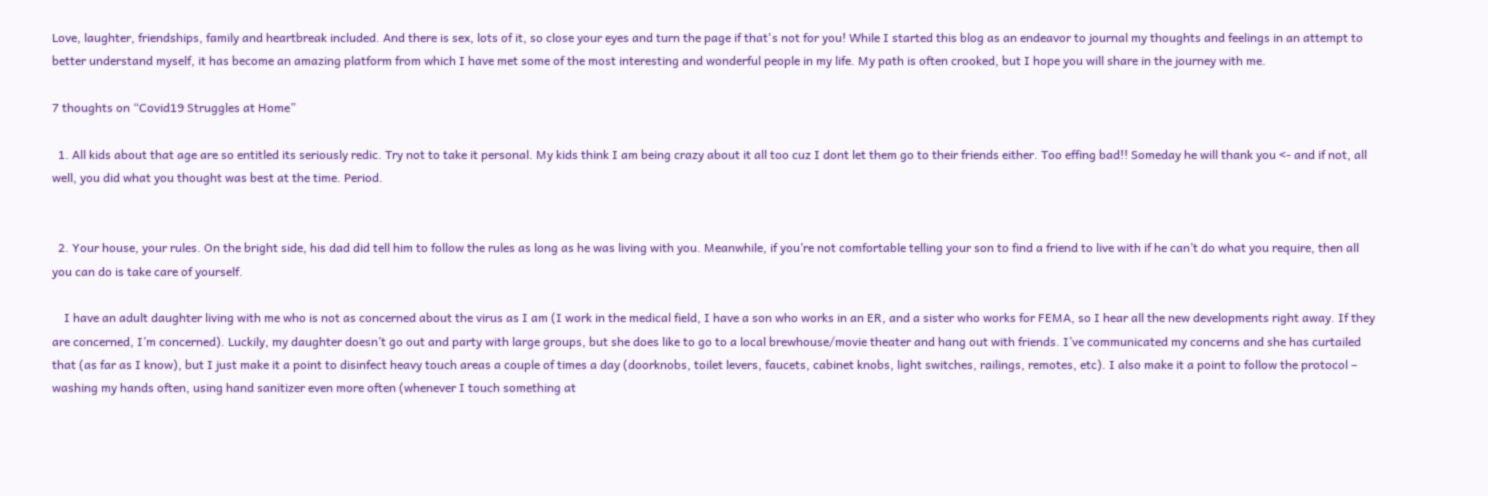Love, laughter, friendships, family and heartbreak included. And there is sex, lots of it, so close your eyes and turn the page if that's not for you! While I started this blog as an endeavor to journal my thoughts and feelings in an attempt to better understand myself, it has become an amazing platform from which I have met some of the most interesting and wonderful people in my life. My path is often crooked, but I hope you will share in the journey with me.

7 thoughts on “Covid19 Struggles at Home”

  1. All kids about that age are so entitled its seriously redic. Try not to take it personal. My kids think I am being crazy about it all too cuz I dont let them go to their friends either. Too effing bad!! Someday he will thank you <- and if not, all well, you did what you thought was best at the time. Period.


  2. Your house, your rules. On the bright side, his dad did tell him to follow the rules as long as he was living with you. Meanwhile, if you’re not comfortable telling your son to find a friend to live with if he can’t do what you require, then all you can do is take care of yourself.

    I have an adult daughter living with me who is not as concerned about the virus as I am (I work in the medical field, I have a son who works in an ER, and a sister who works for FEMA, so I hear all the new developments right away. If they are concerned, I’m concerned). Luckily, my daughter doesn’t go out and party with large groups, but she does like to go to a local brewhouse/movie theater and hang out with friends. I’ve communicated my concerns and she has curtailed that (as far as I know), but I just make it a point to disinfect heavy touch areas a couple of times a day (doorknobs, toilet levers, faucets, cabinet knobs, light switches, railings, remotes, etc). I also make it a point to follow the protocol – washing my hands often, using hand sanitizer even more often (whenever I touch something at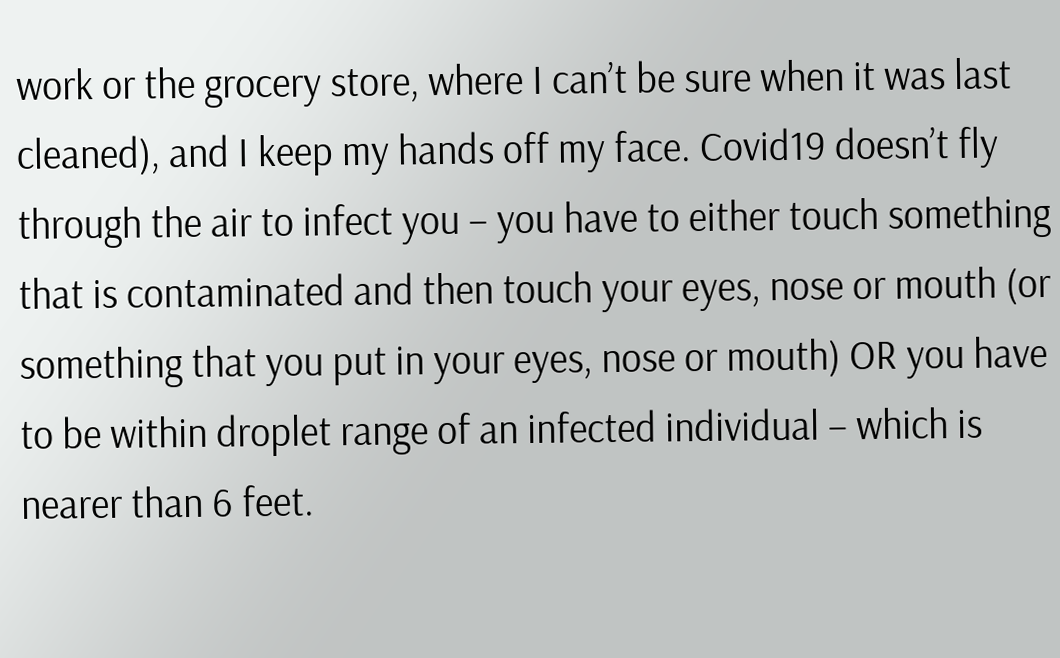work or the grocery store, where I can’t be sure when it was last cleaned), and I keep my hands off my face. Covid19 doesn’t fly through the air to infect you – you have to either touch something that is contaminated and then touch your eyes, nose or mouth (or something that you put in your eyes, nose or mouth) OR you have to be within droplet range of an infected individual – which is nearer than 6 feet.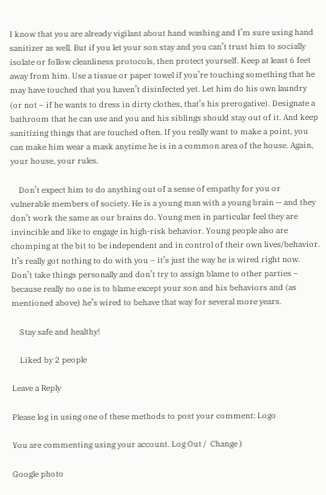I know that you are already vigilant about hand washing and I’m sure using hand sanitizer as well. But if you let your son stay and you can’t trust him to socially isolate or follow cleanliness protocols, then protect yourself. Keep at least 6 feet away from him. Use a tissue or paper towel if you’re touching something that he may have touched that you haven’t disinfected yet. Let him do his own laundry (or not – if he wants to dress in dirty clothes, that’s his prerogative). Designate a bathroom that he can use and you and his siblings should stay out of it. And keep sanitizing things that are touched often. If you really want to make a point, you can make him wear a mask anytime he is in a common area of the house. Again, your house, your rules.

    Don’t expect him to do anything out of a sense of empathy for you or vulnerable members of society. He is a young man with a young brain — and they don’t work the same as our brains do. Young men in particular feel they are invincible and like to engage in high-risk behavior. Young people also are chomping at the bit to be independent and in control of their own lives/behavior. It’s really got nothing to do with you – it’s just the way he is wired right now. Don’t take things personally and don’t try to assign blame to other parties – because really no one is to blame except your son and his behaviors and (as mentioned above) he’s wired to behave that way for several more years.

    Stay safe and healthy!

    Liked by 2 people

Leave a Reply

Please log in using one of these methods to post your comment: Logo

You are commenting using your account. Log Out /  Change )

Google photo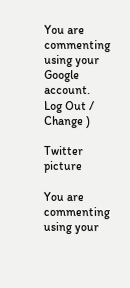You are commenting using your Google account. Log Out /  Change )

Twitter picture

You are commenting using your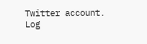Twitter account. Log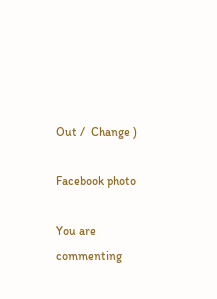Out /  Change )

Facebook photo

You are commenting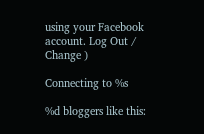using your Facebook account. Log Out /  Change )

Connecting to %s

%d bloggers like this: